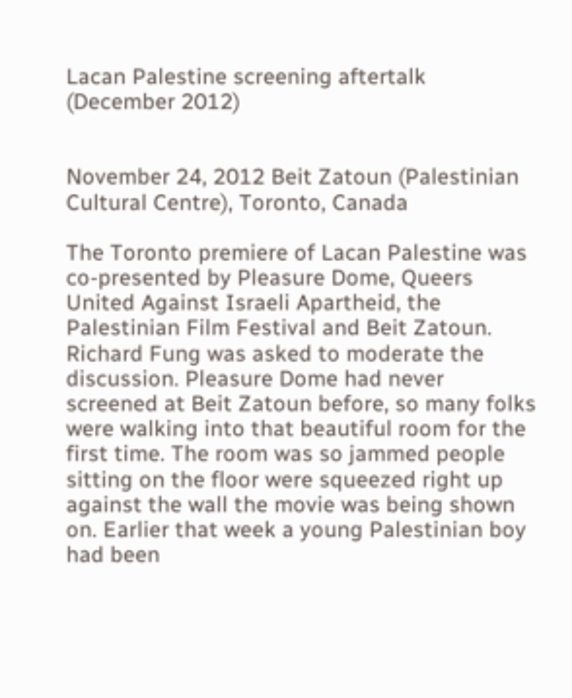Lacan Palestine screening aftertalk (December 2012)


November 24, 2012 Beit Zatoun (Palestinian Cultural Centre), Toronto, Canada

The Toronto premiere of Lacan Palestine was co-presented by Pleasure Dome, Queers United Against Israeli Apartheid, the Palestinian Film Festival and Beit Zatoun. Richard Fung was asked to moderate the discussion. Pleasure Dome had never screened at Beit Zatoun before, so many folks were walking into that beautiful room for the first time. The room was so jammed people sitting on the floor were squeezed right up against the wall the movie was being shown on. Earlier that week a young Palestinian boy had been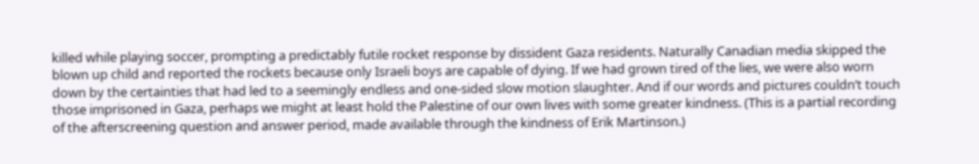killed while playing soccer, prompting a predictably futile rocket response by dissident Gaza residents. Naturally Canadian media skipped the blown up child and reported the rockets because only Israeli boys are capable of dying. If we had grown tired of the lies, we were also worn down by the certainties that had led to a seemingly endless and one-sided slow motion slaughter. And if our words and pictures couldn’t touch those imprisoned in Gaza, perhaps we might at least hold the Palestine of our own lives with some greater kindness. (This is a partial recording of the afterscreening question and answer period, made available through the kindness of Erik Martinson.)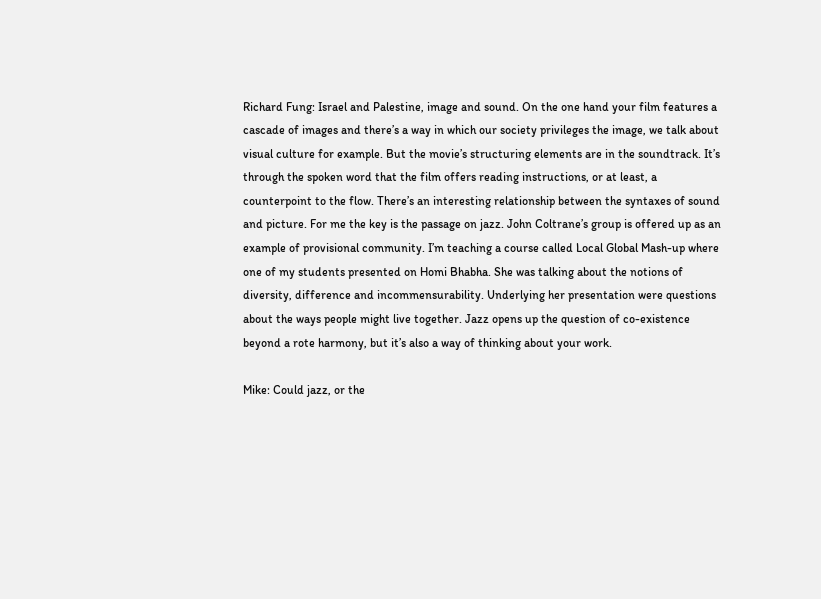Richard Fung: Israel and Palestine, image and sound. On the one hand your film features a cascade of images and there’s a way in which our society privileges the image, we talk about visual culture for example. But the movie’s structuring elements are in the soundtrack. It’s through the spoken word that the film offers reading instructions, or at least, a counterpoint to the flow. There’s an interesting relationship between the syntaxes of sound and picture. For me the key is the passage on jazz. John Coltrane’s group is offered up as an example of provisional community. I’m teaching a course called Local Global Mash-up where one of my students presented on Homi Bhabha. She was talking about the notions of diversity, difference and incommensurability. Underlying her presentation were questions about the ways people might live together. Jazz opens up the question of co-existence beyond a rote harmony, but it’s also a way of thinking about your work.

Mike: Could jazz, or the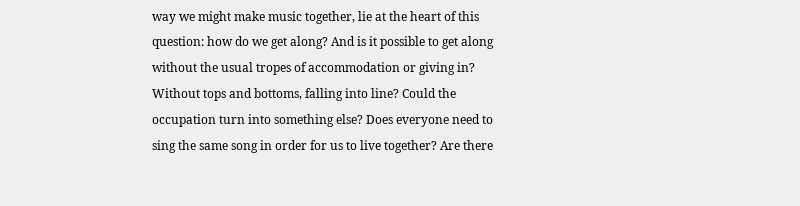way we might make music together, lie at the heart of this question: how do we get along? And is it possible to get along without the usual tropes of accommodation or giving in? Without tops and bottoms, falling into line? Could the occupation turn into something else? Does everyone need to sing the same song in order for us to live together? Are there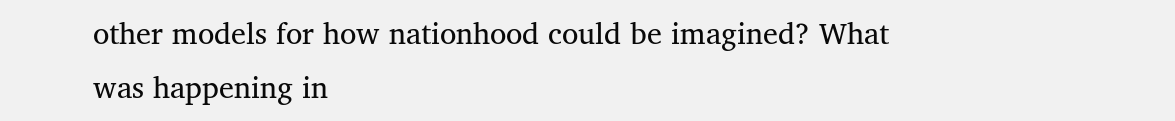other models for how nationhood could be imagined? What was happening in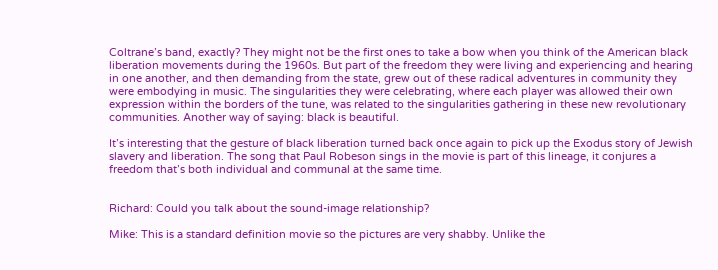Coltrane’s band, exactly? They might not be the first ones to take a bow when you think of the American black liberation movements during the 1960s. But part of the freedom they were living and experiencing and hearing in one another, and then demanding from the state, grew out of these radical adventures in community they were embodying in music. The singularities they were celebrating, where each player was allowed their own expression within the borders of the tune, was related to the singularities gathering in these new revolutionary communities. Another way of saying: black is beautiful.

It’s interesting that the gesture of black liberation turned back once again to pick up the Exodus story of Jewish slavery and liberation. The song that Paul Robeson sings in the movie is part of this lineage, it conjures a freedom that’s both individual and communal at the same time.


Richard: Could you talk about the sound-image relationship?

Mike: This is a standard definition movie so the pictures are very shabby. Unlike the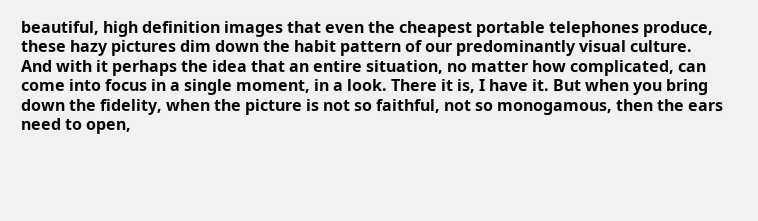beautiful, high definition images that even the cheapest portable telephones produce, these hazy pictures dim down the habit pattern of our predominantly visual culture. And with it perhaps the idea that an entire situation, no matter how complicated, can come into focus in a single moment, in a look. There it is, I have it. But when you bring down the fidelity, when the picture is not so faithful, not so monogamous, then the ears need to open,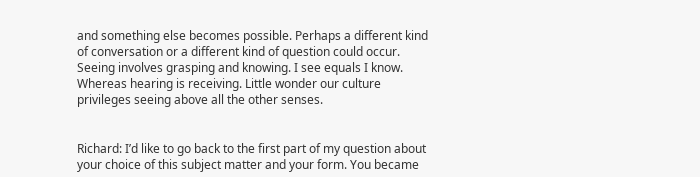and something else becomes possible. Perhaps a different kind of conversation or a different kind of question could occur. Seeing involves grasping and knowing. I see equals I know. Whereas hearing is receiving. Little wonder our culture privileges seeing above all the other senses.


Richard: I’d like to go back to the first part of my question about your choice of this subject matter and your form. You became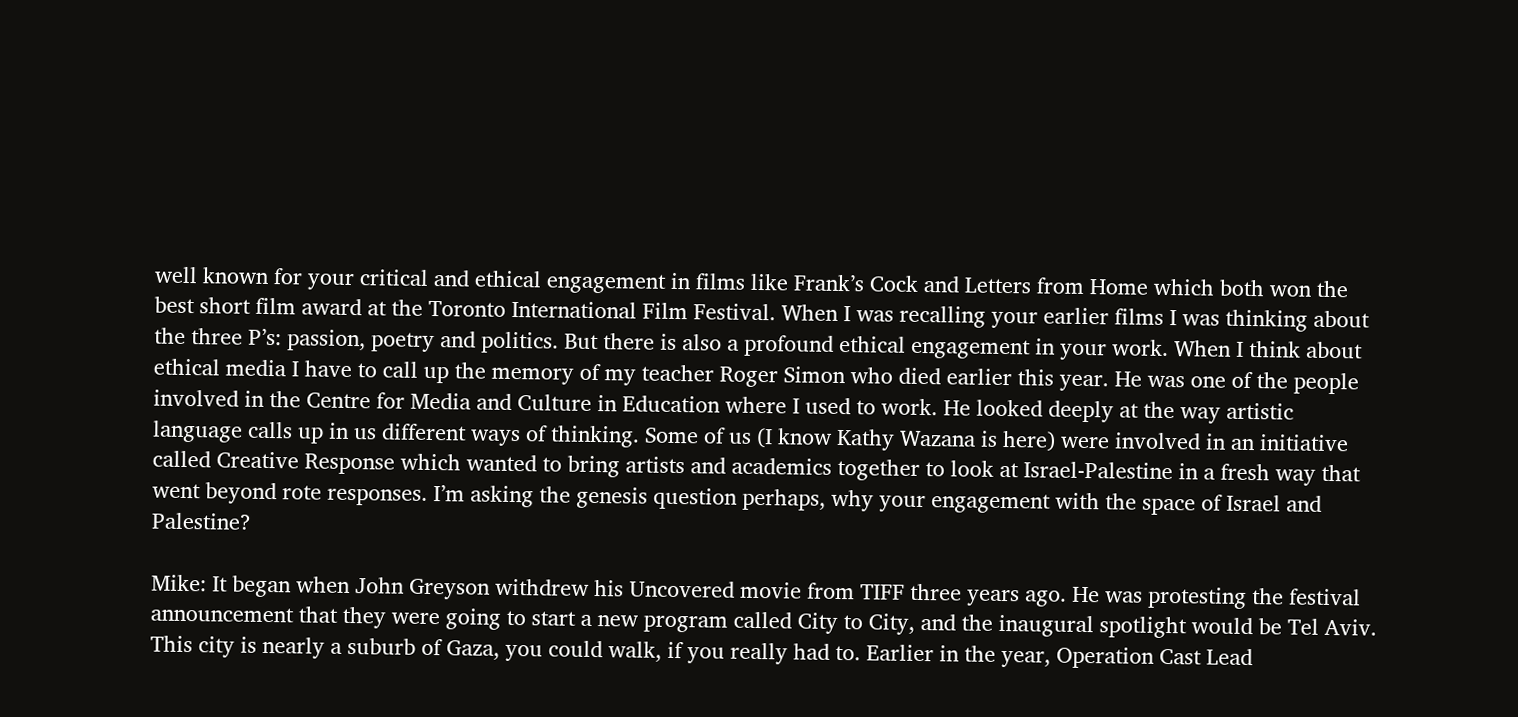well known for your critical and ethical engagement in films like Frank’s Cock and Letters from Home which both won the best short film award at the Toronto International Film Festival. When I was recalling your earlier films I was thinking about the three P’s: passion, poetry and politics. But there is also a profound ethical engagement in your work. When I think about ethical media I have to call up the memory of my teacher Roger Simon who died earlier this year. He was one of the people involved in the Centre for Media and Culture in Education where I used to work. He looked deeply at the way artistic language calls up in us different ways of thinking. Some of us (I know Kathy Wazana is here) were involved in an initiative called Creative Response which wanted to bring artists and academics together to look at Israel-Palestine in a fresh way that went beyond rote responses. I’m asking the genesis question perhaps, why your engagement with the space of Israel and Palestine?

Mike: It began when John Greyson withdrew his Uncovered movie from TIFF three years ago. He was protesting the festival announcement that they were going to start a new program called City to City, and the inaugural spotlight would be Tel Aviv. This city is nearly a suburb of Gaza, you could walk, if you really had to. Earlier in the year, Operation Cast Lead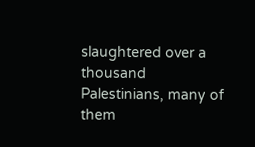slaughtered over a thousand Palestinians, many of them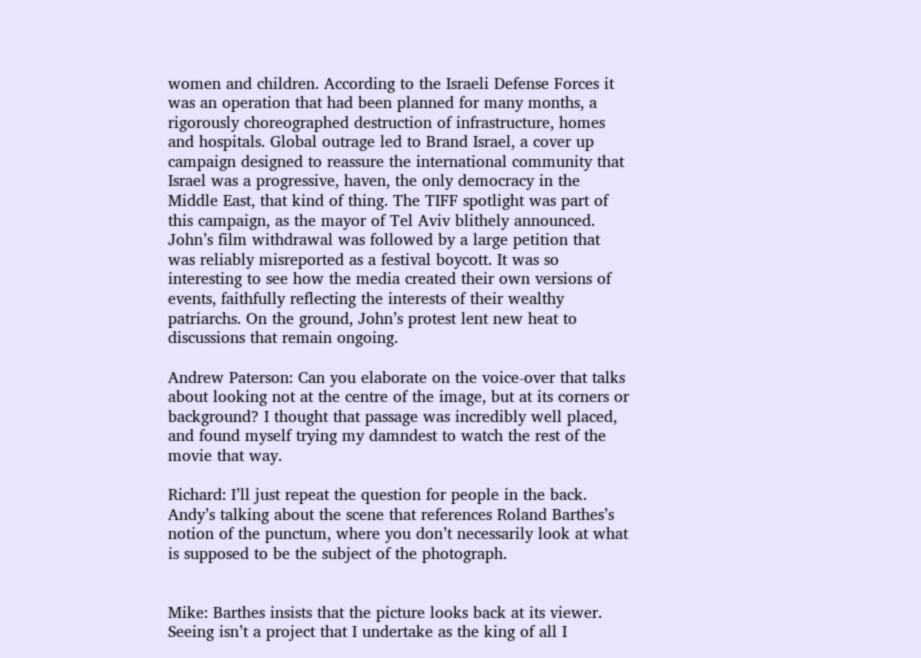women and children. According to the Israeli Defense Forces it was an operation that had been planned for many months, a rigorously choreographed destruction of infrastructure, homes and hospitals. Global outrage led to Brand Israel, a cover up campaign designed to reassure the international community that Israel was a progressive, haven, the only democracy in the Middle East, that kind of thing. The TIFF spotlight was part of this campaign, as the mayor of Tel Aviv blithely announced. John’s film withdrawal was followed by a large petition that was reliably misreported as a festival boycott. It was so interesting to see how the media created their own versions of events, faithfully reflecting the interests of their wealthy patriarchs. On the ground, John’s protest lent new heat to discussions that remain ongoing.

Andrew Paterson: Can you elaborate on the voice-over that talks about looking not at the centre of the image, but at its corners or background? I thought that passage was incredibly well placed, and found myself trying my damndest to watch the rest of the movie that way.

Richard: I’ll just repeat the question for people in the back. Andy’s talking about the scene that references Roland Barthes’s notion of the punctum, where you don’t necessarily look at what is supposed to be the subject of the photograph.


Mike: Barthes insists that the picture looks back at its viewer. Seeing isn’t a project that I undertake as the king of all I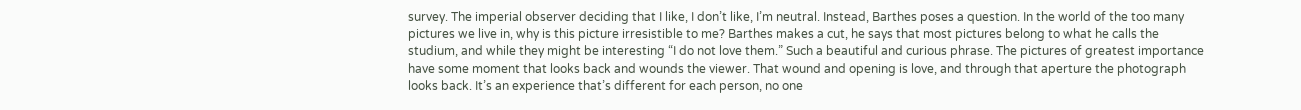survey. The imperial observer deciding that I like, I don’t like, I’m neutral. Instead, Barthes poses a question. In the world of the too many pictures we live in, why is this picture irresistible to me? Barthes makes a cut, he says that most pictures belong to what he calls the studium, and while they might be interesting “I do not love them.” Such a beautiful and curious phrase. The pictures of greatest importance have some moment that looks back and wounds the viewer. That wound and opening is love, and through that aperture the photograph looks back. It’s an experience that’s different for each person, no one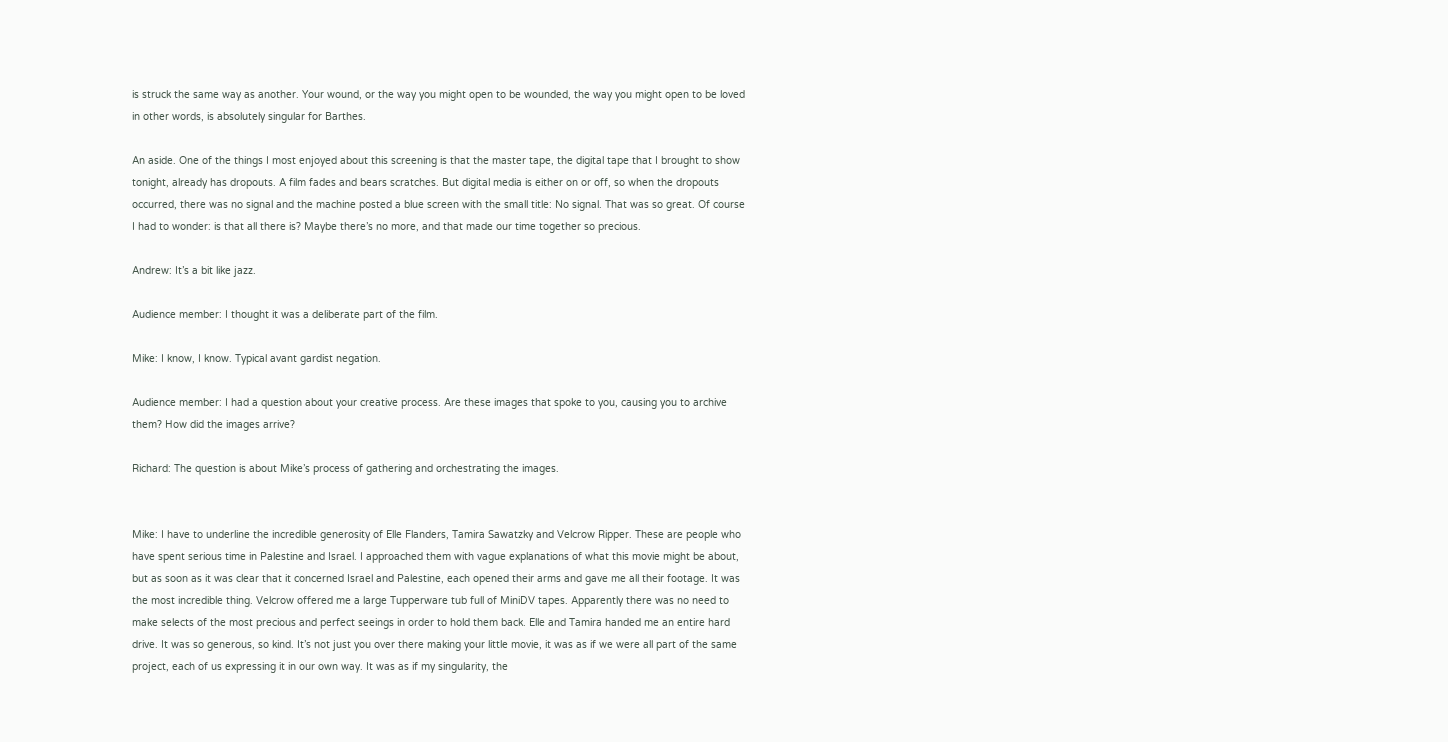is struck the same way as another. Your wound, or the way you might open to be wounded, the way you might open to be loved in other words, is absolutely singular for Barthes.

An aside. One of the things I most enjoyed about this screening is that the master tape, the digital tape that I brought to show tonight, already has dropouts. A film fades and bears scratches. But digital media is either on or off, so when the dropouts occurred, there was no signal and the machine posted a blue screen with the small title: No signal. That was so great. Of course I had to wonder: is that all there is? Maybe there’s no more, and that made our time together so precious.

Andrew: It’s a bit like jazz.

Audience member: I thought it was a deliberate part of the film.

Mike: I know, I know. Typical avant gardist negation.

Audience member: I had a question about your creative process. Are these images that spoke to you, causing you to archive them? How did the images arrive?

Richard: The question is about Mike’s process of gathering and orchestrating the images.


Mike: I have to underline the incredible generosity of Elle Flanders, Tamira Sawatzky and Velcrow Ripper. These are people who have spent serious time in Palestine and Israel. I approached them with vague explanations of what this movie might be about, but as soon as it was clear that it concerned Israel and Palestine, each opened their arms and gave me all their footage. It was the most incredible thing. Velcrow offered me a large Tupperware tub full of MiniDV tapes. Apparently there was no need to make selects of the most precious and perfect seeings in order to hold them back. Elle and Tamira handed me an entire hard drive. It was so generous, so kind. It’s not just you over there making your little movie, it was as if we were all part of the same project, each of us expressing it in our own way. It was as if my singularity, the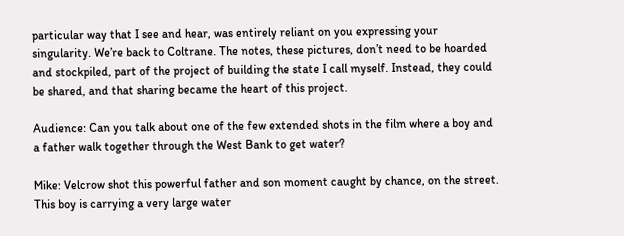particular way that I see and hear, was entirely reliant on you expressing your singularity. We’re back to Coltrane. The notes, these pictures, don’t need to be hoarded and stockpiled, part of the project of building the state I call myself. Instead, they could be shared, and that sharing became the heart of this project.

Audience: Can you talk about one of the few extended shots in the film where a boy and a father walk together through the West Bank to get water?

Mike: Velcrow shot this powerful father and son moment caught by chance, on the street. This boy is carrying a very large water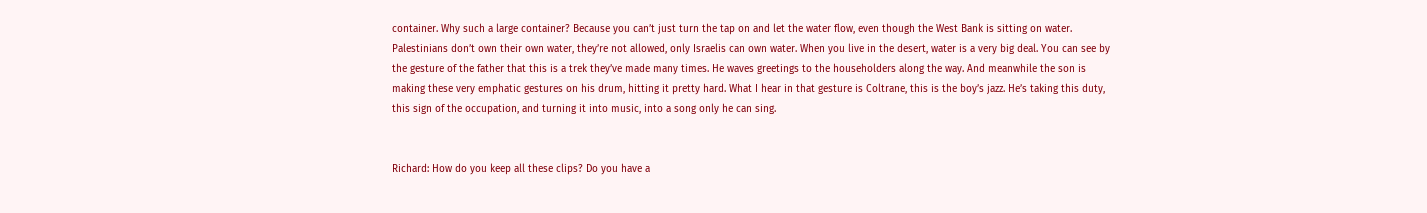container. Why such a large container? Because you can’t just turn the tap on and let the water flow, even though the West Bank is sitting on water. Palestinians don’t own their own water, they’re not allowed, only Israelis can own water. When you live in the desert, water is a very big deal. You can see by the gesture of the father that this is a trek they’ve made many times. He waves greetings to the householders along the way. And meanwhile the son is making these very emphatic gestures on his drum, hitting it pretty hard. What I hear in that gesture is Coltrane, this is the boy’s jazz. He’s taking this duty, this sign of the occupation, and turning it into music, into a song only he can sing.


Richard: How do you keep all these clips? Do you have a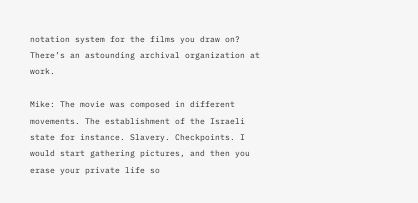notation system for the films you draw on? There’s an astounding archival organization at work.

Mike: The movie was composed in different movements. The establishment of the Israeli state for instance. Slavery. Checkpoints. I would start gathering pictures, and then you erase your private life so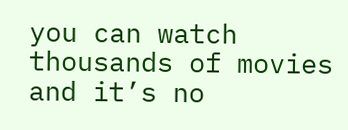you can watch thousands of movies and it’s no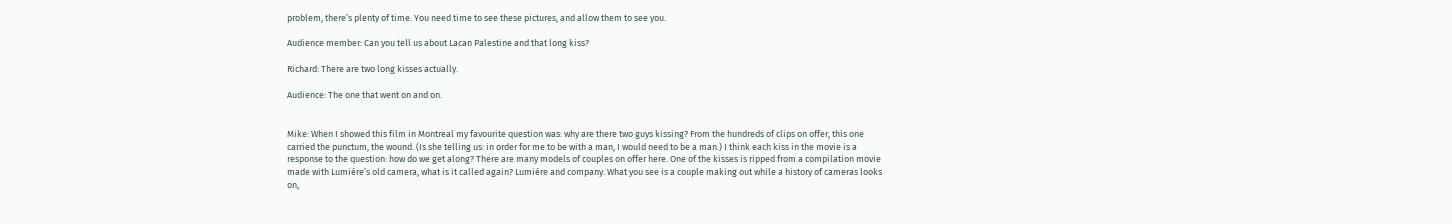problem, there’s plenty of time. You need time to see these pictures, and allow them to see you.

Audience member: Can you tell us about Lacan Palestine and that long kiss?

Richard: There are two long kisses actually.

Audience: The one that went on and on.


Mike: When I showed this film in Montreal my favourite question was: why are there two guys kissing? From the hundreds of clips on offer, this one carried the punctum, the wound. (Is she telling us: in order for me to be with a man, I would need to be a man.) I think each kiss in the movie is a response to the question: how do we get along? There are many models of couples on offer here. One of the kisses is ripped from a compilation movie made with Lumiére’s old camera, what is it called again? Lumiére and company. What you see is a couple making out while a history of cameras looks on,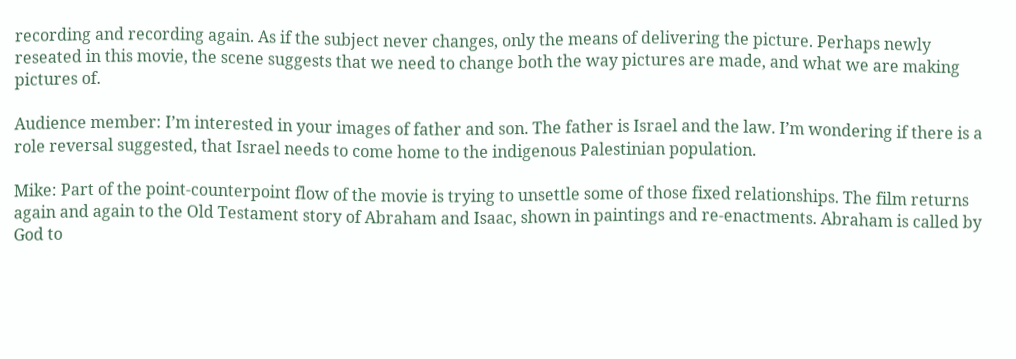recording and recording again. As if the subject never changes, only the means of delivering the picture. Perhaps newly reseated in this movie, the scene suggests that we need to change both the way pictures are made, and what we are making pictures of.

Audience member: I’m interested in your images of father and son. The father is Israel and the law. I’m wondering if there is a role reversal suggested, that Israel needs to come home to the indigenous Palestinian population.

Mike: Part of the point-counterpoint flow of the movie is trying to unsettle some of those fixed relationships. The film returns again and again to the Old Testament story of Abraham and Isaac, shown in paintings and re-enactments. Abraham is called by God to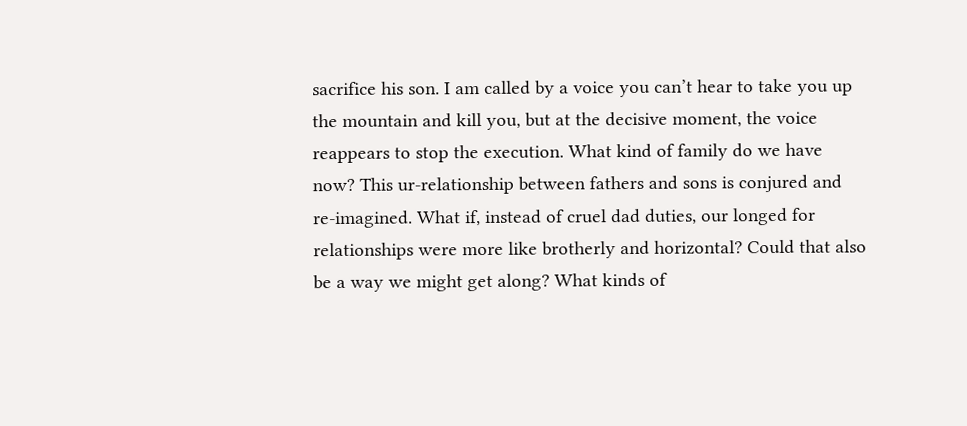sacrifice his son. I am called by a voice you can’t hear to take you up the mountain and kill you, but at the decisive moment, the voice reappears to stop the execution. What kind of family do we have now? This ur-relationship between fathers and sons is conjured and re-imagined. What if, instead of cruel dad duties, our longed for relationships were more like brotherly and horizontal? Could that also be a way we might get along? What kinds of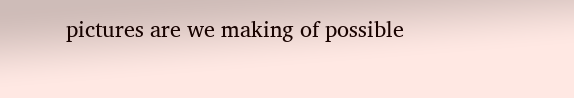pictures are we making of possible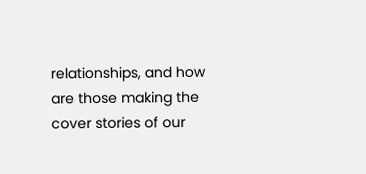relationships, and how are those making the cover stories of our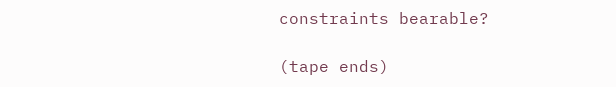constraints bearable?

(tape ends)